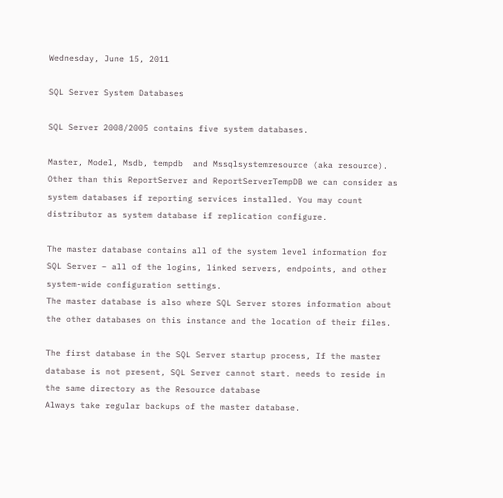Wednesday, June 15, 2011

SQL Server System Databases

SQL Server 2008/2005 contains five system databases.

Master, Model, Msdb, tempdb  and Mssqlsystemresource (aka resource). Other than this ReportServer and ReportServerTempDB we can consider as system databases if reporting services installed. You may count distributor as system database if replication configure.

The master database contains all of the system level information for SQL Server – all of the logins, linked servers, endpoints, and other system-wide configuration settings.
The master database is also where SQL Server stores information about the other databases on this instance and the location of their files.

The first database in the SQL Server startup process, If the master database is not present, SQL Server cannot start. needs to reside in the same directory as the Resource database
Always take regular backups of the master database.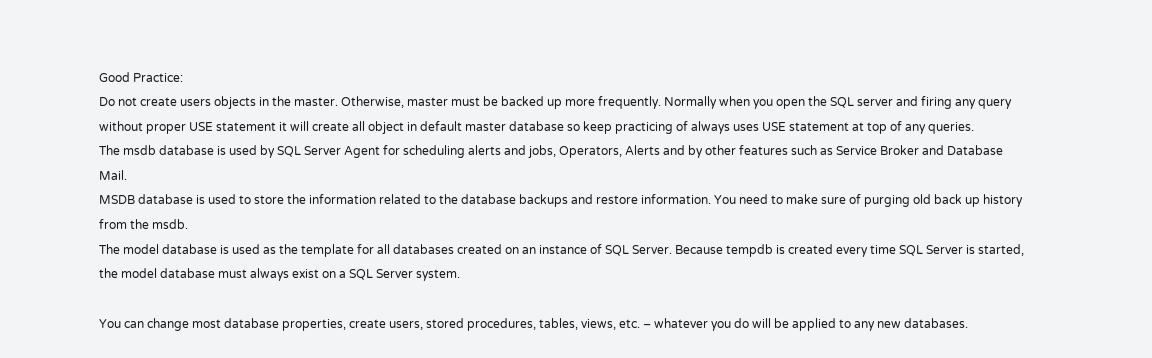Good Practice:
Do not create users objects in the master. Otherwise, master must be backed up more frequently. Normally when you open the SQL server and firing any query without proper USE statement it will create all object in default master database so keep practicing of always uses USE statement at top of any queries.
The msdb database is used by SQL Server Agent for scheduling alerts and jobs, Operators, Alerts and by other features such as Service Broker and Database Mail.
MSDB database is used to store the information related to the database backups and restore information. You need to make sure of purging old back up history from the msdb.
The model database is used as the template for all databases created on an instance of SQL Server. Because tempdb is created every time SQL Server is started, the model database must always exist on a SQL Server system.

You can change most database properties, create users, stored procedures, tables, views, etc. – whatever you do will be applied to any new databases.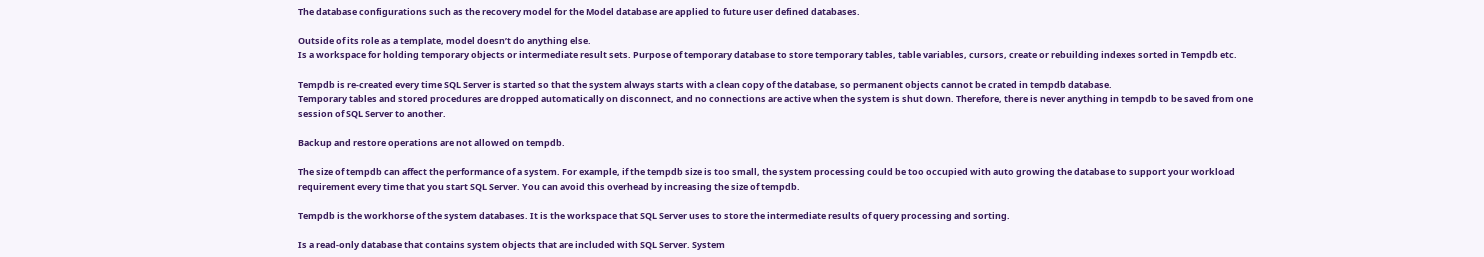The database configurations such as the recovery model for the Model database are applied to future user defined databases.

Outside of its role as a template, model doesn’t do anything else.
Is a workspace for holding temporary objects or intermediate result sets. Purpose of temporary database to store temporary tables, table variables, cursors, create or rebuilding indexes sorted in Tempdb etc.

Tempdb is re-created every time SQL Server is started so that the system always starts with a clean copy of the database, so permanent objects cannot be crated in tempdb database.
Temporary tables and stored procedures are dropped automatically on disconnect, and no connections are active when the system is shut down. Therefore, there is never anything in tempdb to be saved from one session of SQL Server to another.

Backup and restore operations are not allowed on tempdb.

The size of tempdb can affect the performance of a system. For example, if the tempdb size is too small, the system processing could be too occupied with auto growing the database to support your workload requirement every time that you start SQL Server. You can avoid this overhead by increasing the size of tempdb.

Tempdb is the workhorse of the system databases. It is the workspace that SQL Server uses to store the intermediate results of query processing and sorting.

Is a read-only database that contains system objects that are included with SQL Server. System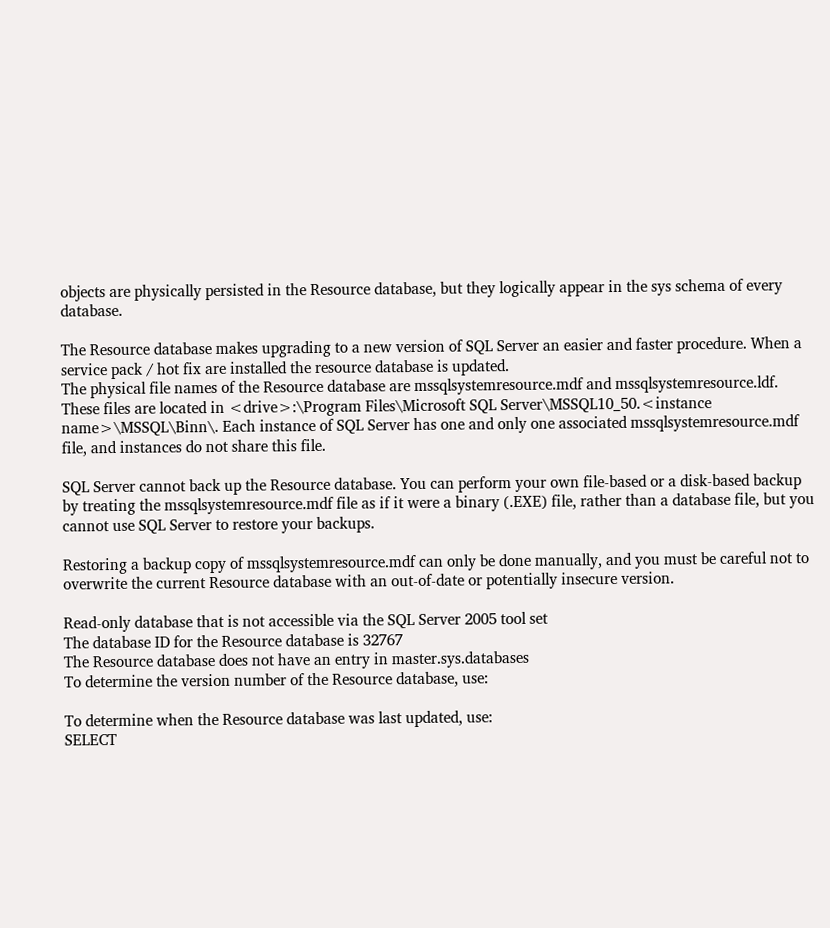objects are physically persisted in the Resource database, but they logically appear in the sys schema of every database.

The Resource database makes upgrading to a new version of SQL Server an easier and faster procedure. When a service pack / hot fix are installed the resource database is updated.
The physical file names of the Resource database are mssqlsystemresource.mdf and mssqlsystemresource.ldf. These files are located in <drive>:\Program Files\Microsoft SQL Server\MSSQL10_50.<instance name>\MSSQL\Binn\. Each instance of SQL Server has one and only one associated mssqlsystemresource.mdf file, and instances do not share this file.

SQL Server cannot back up the Resource database. You can perform your own file-based or a disk-based backup by treating the mssqlsystemresource.mdf file as if it were a binary (.EXE) file, rather than a database file, but you cannot use SQL Server to restore your backups.

Restoring a backup copy of mssqlsystemresource.mdf can only be done manually, and you must be careful not to overwrite the current Resource database with an out-of-date or potentially insecure version.

Read-only database that is not accessible via the SQL Server 2005 tool set
The database ID for the Resource database is 32767
The Resource database does not have an entry in master.sys.databases
To determine the version number of the Resource database, use:

To determine when the Resource database was last updated, use:
SELECT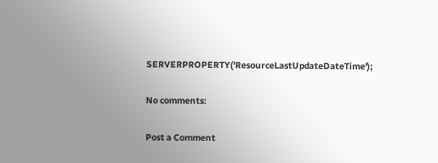SERVERPROPERTY('ResourceLastUpdateDateTime');

No comments:

Post a Comment